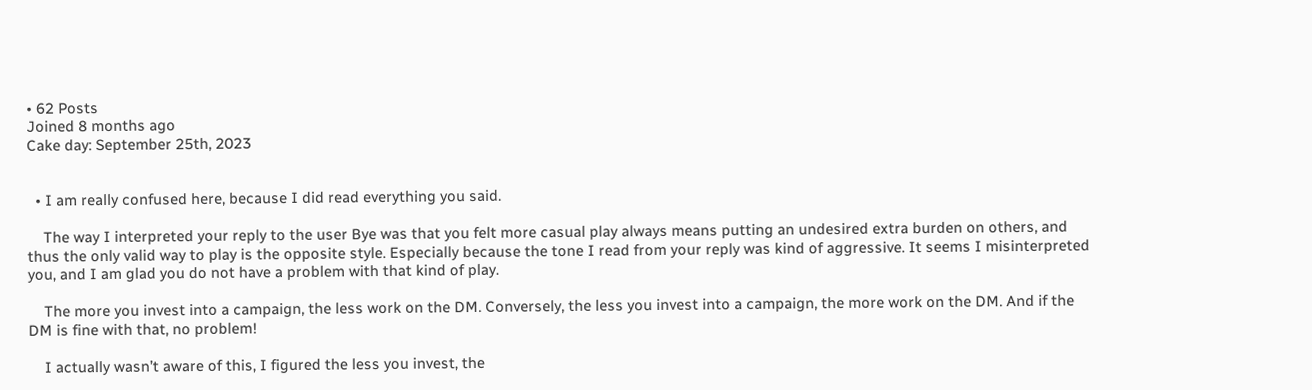• 62 Posts
Joined 8 months ago
Cake day: September 25th, 2023


  • I am really confused here, because I did read everything you said.

    The way I interpreted your reply to the user Bye was that you felt more casual play always means putting an undesired extra burden on others, and thus the only valid way to play is the opposite style. Especially because the tone I read from your reply was kind of aggressive. It seems I misinterpreted you, and I am glad you do not have a problem with that kind of play.

    The more you invest into a campaign, the less work on the DM. Conversely, the less you invest into a campaign, the more work on the DM. And if the DM is fine with that, no problem!

    I actually wasn’t aware of this, I figured the less you invest, the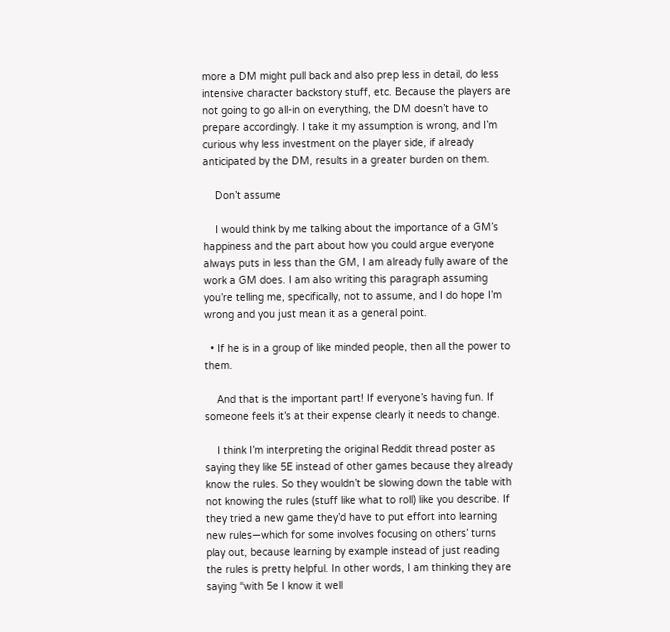more a DM might pull back and also prep less in detail, do less intensive character backstory stuff, etc. Because the players are not going to go all-in on everything, the DM doesn’t have to prepare accordingly. I take it my assumption is wrong, and I’m curious why less investment on the player side, if already anticipated by the DM, results in a greater burden on them.

    Don’t assume

    I would think by me talking about the importance of a GM’s happiness and the part about how you could argue everyone always puts in less than the GM, I am already fully aware of the work a GM does. I am also writing this paragraph assuming you’re telling me, specifically, not to assume, and I do hope I’m wrong and you just mean it as a general point.

  • If he is in a group of like minded people, then all the power to them.

    And that is the important part! If everyone’s having fun. If someone feels it’s at their expense clearly it needs to change.

    I think I’m interpreting the original Reddit thread poster as saying they like 5E instead of other games because they already know the rules. So they wouldn’t be slowing down the table with not knowing the rules (stuff like what to roll) like you describe. If they tried a new game they’d have to put effort into learning new rules—which for some involves focusing on others’ turns play out, because learning by example instead of just reading the rules is pretty helpful. In other words, I am thinking they are saying “with 5e I know it well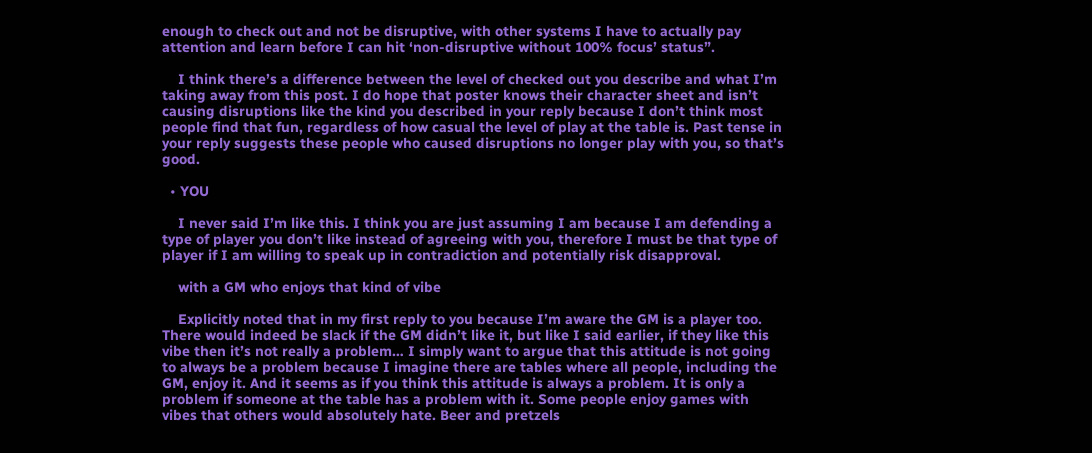enough to check out and not be disruptive, with other systems I have to actually pay attention and learn before I can hit ‘non-disruptive without 100% focus’ status”.

    I think there’s a difference between the level of checked out you describe and what I’m taking away from this post. I do hope that poster knows their character sheet and isn’t causing disruptions like the kind you described in your reply because I don’t think most people find that fun, regardless of how casual the level of play at the table is. Past tense in your reply suggests these people who caused disruptions no longer play with you, so that’s good.

  • YOU

    I never said I’m like this. I think you are just assuming I am because I am defending a type of player you don’t like instead of agreeing with you, therefore I must be that type of player if I am willing to speak up in contradiction and potentially risk disapproval.

    with a GM who enjoys that kind of vibe

    Explicitly noted that in my first reply to you because I’m aware the GM is a player too. There would indeed be slack if the GM didn’t like it, but like I said earlier, if they like this vibe then it’s not really a problem… I simply want to argue that this attitude is not going to always be a problem because I imagine there are tables where all people, including the GM, enjoy it. And it seems as if you think this attitude is always a problem. It is only a problem if someone at the table has a problem with it. Some people enjoy games with vibes that others would absolutely hate. Beer and pretzels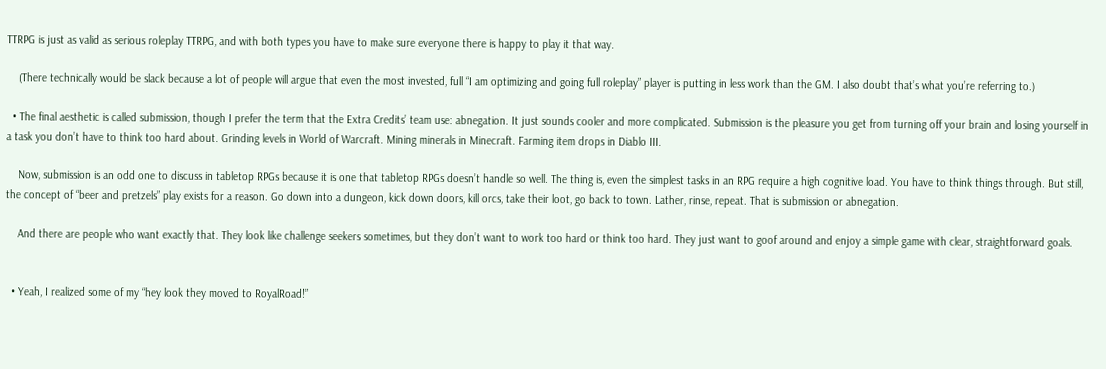TTRPG is just as valid as serious roleplay TTRPG, and with both types you have to make sure everyone there is happy to play it that way.

    (There technically would be slack because a lot of people will argue that even the most invested, full “I am optimizing and going full roleplay” player is putting in less work than the GM. I also doubt that’s what you’re referring to.)

  • The final aesthetic is called submission, though I prefer the term that the Extra Credits’ team use: abnegation. It just sounds cooler and more complicated. Submission is the pleasure you get from turning off your brain and losing yourself in a task you don’t have to think too hard about. Grinding levels in World of Warcraft. Mining minerals in Minecraft. Farming item drops in Diablo III.

    Now, submission is an odd one to discuss in tabletop RPGs because it is one that tabletop RPGs doesn’t handle so well. The thing is, even the simplest tasks in an RPG require a high cognitive load. You have to think things through. But still, the concept of “beer and pretzels” play exists for a reason. Go down into a dungeon, kick down doors, kill orcs, take their loot, go back to town. Lather, rinse, repeat. That is submission or abnegation.

    And there are people who want exactly that. They look like challenge seekers sometimes, but they don’t want to work too hard or think too hard. They just want to goof around and enjoy a simple game with clear, straightforward goals.


  • Yeah, I realized some of my “hey look they moved to RoyalRoad!”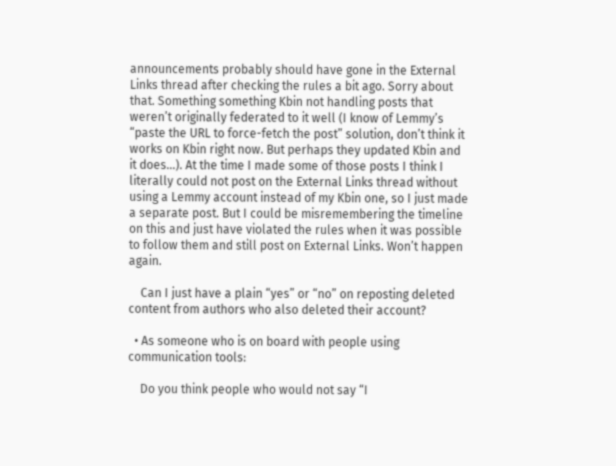announcements probably should have gone in the External Links thread after checking the rules a bit ago. Sorry about that. Something something Kbin not handling posts that weren’t originally federated to it well (I know of Lemmy’s “paste the URL to force-fetch the post” solution, don’t think it works on Kbin right now. But perhaps they updated Kbin and it does…). At the time I made some of those posts I think I literally could not post on the External Links thread without using a Lemmy account instead of my Kbin one, so I just made a separate post. But I could be misremembering the timeline on this and just have violated the rules when it was possible to follow them and still post on External Links. Won’t happen again.

    Can I just have a plain “yes” or “no” on reposting deleted content from authors who also deleted their account?

  • As someone who is on board with people using communication tools:

    Do you think people who would not say “I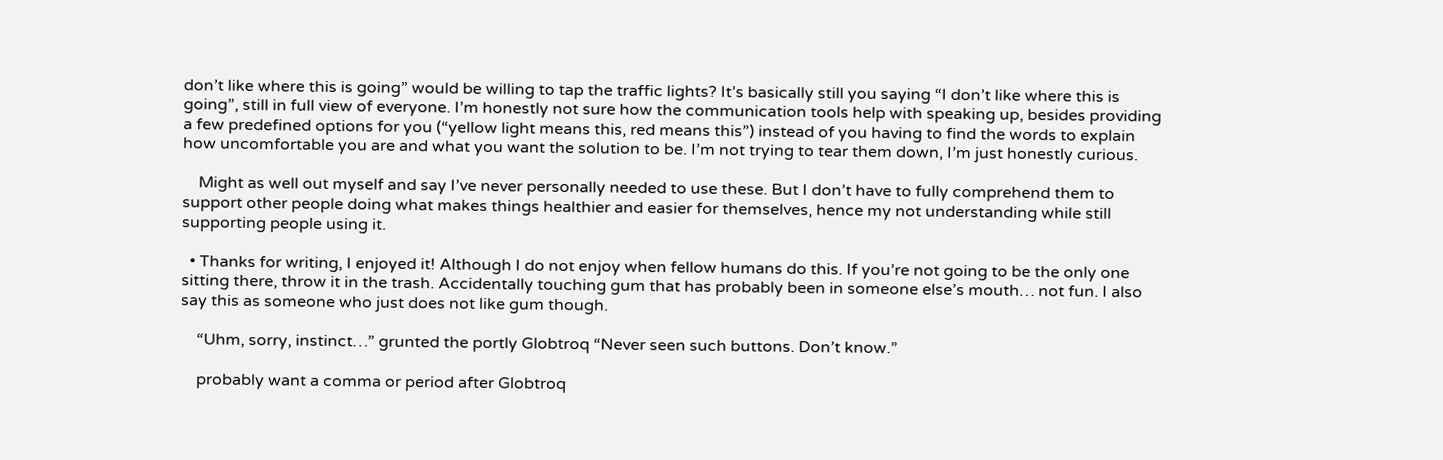don’t like where this is going” would be willing to tap the traffic lights? It’s basically still you saying “I don’t like where this is going”, still in full view of everyone. I’m honestly not sure how the communication tools help with speaking up, besides providing a few predefined options for you (“yellow light means this, red means this”) instead of you having to find the words to explain how uncomfortable you are and what you want the solution to be. I’m not trying to tear them down, I’m just honestly curious.

    Might as well out myself and say I’ve never personally needed to use these. But I don’t have to fully comprehend them to support other people doing what makes things healthier and easier for themselves, hence my not understanding while still supporting people using it.

  • Thanks for writing, I enjoyed it! Although I do not enjoy when fellow humans do this. If you’re not going to be the only one sitting there, throw it in the trash. Accidentally touching gum that has probably been in someone else’s mouth… not fun. I also say this as someone who just does not like gum though.

    “Uhm, sorry, instinct…” grunted the portly Globtroq “Never seen such buttons. Don’t know.”

    probably want a comma or period after Globtroq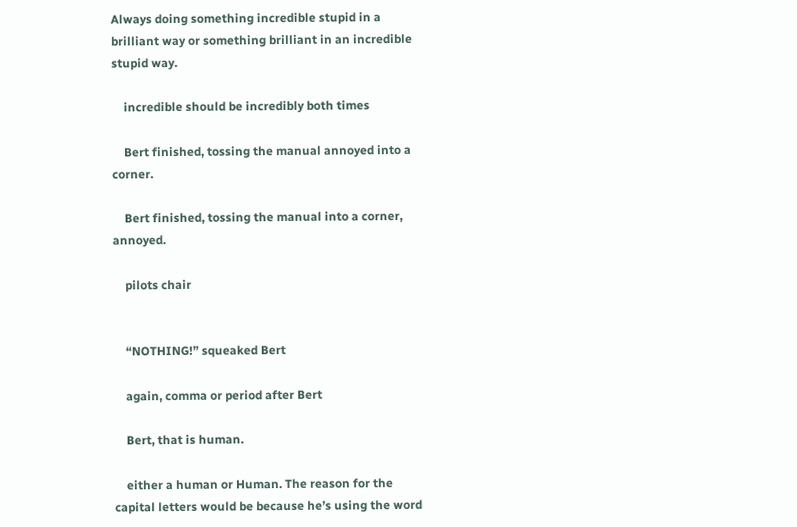Always doing something incredible stupid in a brilliant way or something brilliant in an incredible stupid way.

    incredible should be incredibly both times

    Bert finished, tossing the manual annoyed into a corner.

    Bert finished, tossing the manual into a corner, annoyed.

    pilots chair


    “NOTHING!” squeaked Bert

    again, comma or period after Bert

    Bert, that is human.

    either a human or Human. The reason for the capital letters would be because he’s using the word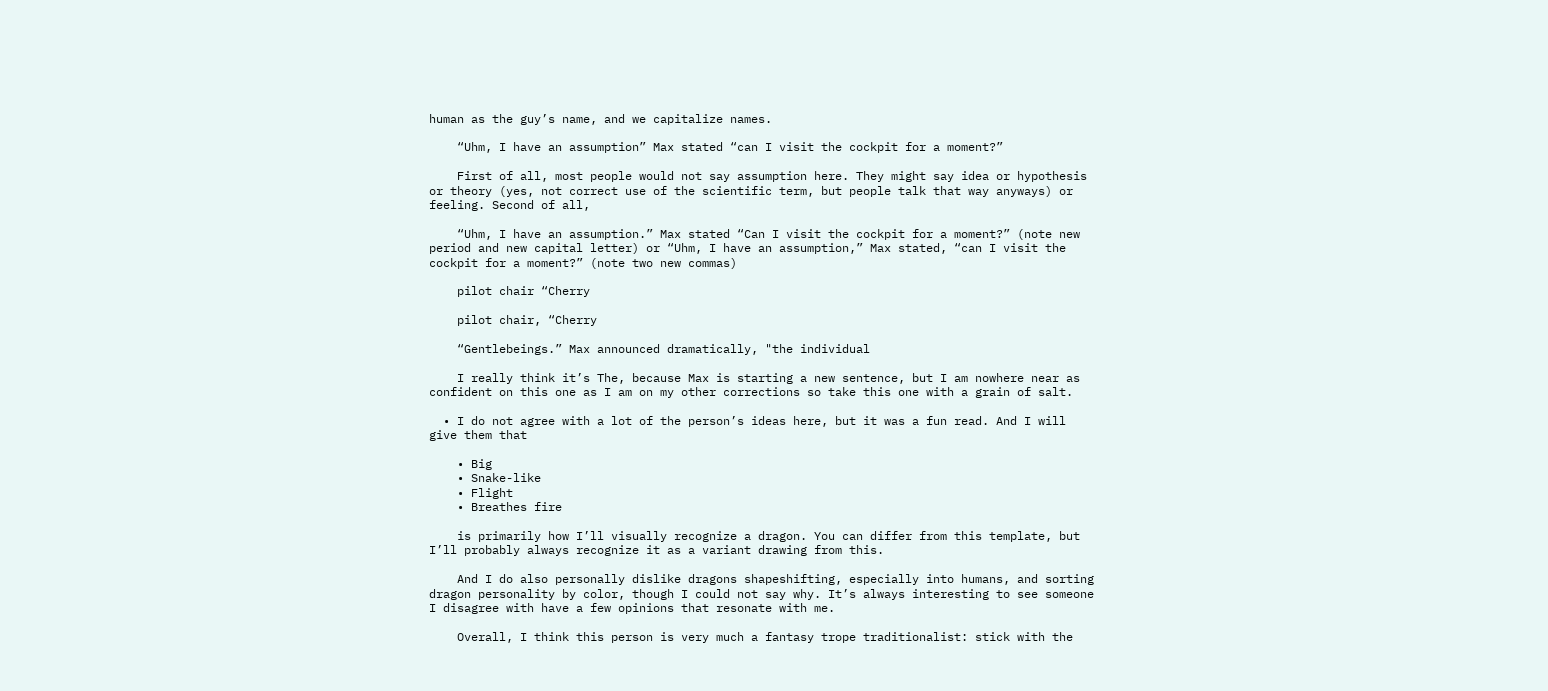human as the guy’s name, and we capitalize names.

    “Uhm, I have an assumption” Max stated “can I visit the cockpit for a moment?”

    First of all, most people would not say assumption here. They might say idea or hypothesis or theory (yes, not correct use of the scientific term, but people talk that way anyways) or feeling. Second of all,

    “Uhm, I have an assumption.” Max stated “Can I visit the cockpit for a moment?” (note new period and new capital letter) or “Uhm, I have an assumption,” Max stated, “can I visit the cockpit for a moment?” (note two new commas)

    pilot chair “Cherry

    pilot chair, “Cherry

    “Gentlebeings.” Max announced dramatically, "the individual

    I really think it’s The, because Max is starting a new sentence, but I am nowhere near as confident on this one as I am on my other corrections so take this one with a grain of salt.

  • I do not agree with a lot of the person’s ideas here, but it was a fun read. And I will give them that

    • Big
    • Snake-like
    • Flight
    • Breathes fire

    is primarily how I’ll visually recognize a dragon. You can differ from this template, but I’ll probably always recognize it as a variant drawing from this.

    And I do also personally dislike dragons shapeshifting, especially into humans, and sorting dragon personality by color, though I could not say why. It’s always interesting to see someone I disagree with have a few opinions that resonate with me.

    Overall, I think this person is very much a fantasy trope traditionalist: stick with the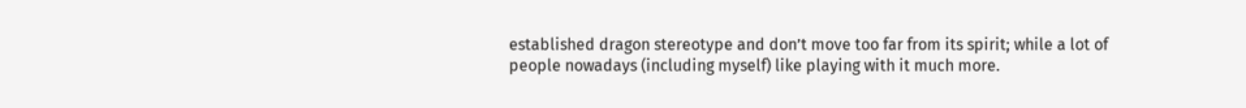established dragon stereotype and don’t move too far from its spirit; while a lot of people nowadays (including myself) like playing with it much more.